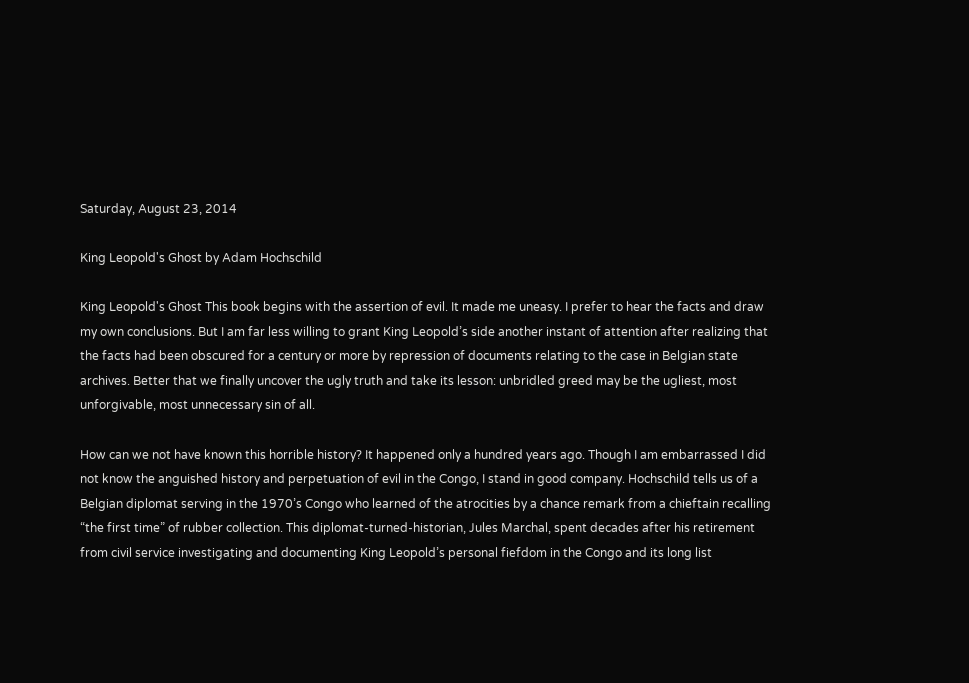Saturday, August 23, 2014

King Leopold's Ghost by Adam Hochschild

King Leopold's Ghost This book begins with the assertion of evil. It made me uneasy. I prefer to hear the facts and draw my own conclusions. But I am far less willing to grant King Leopold’s side another instant of attention after realizing that the facts had been obscured for a century or more by repression of documents relating to the case in Belgian state archives. Better that we finally uncover the ugly truth and take its lesson: unbridled greed may be the ugliest, most unforgivable, most unnecessary sin of all.

How can we not have known this horrible history? It happened only a hundred years ago. Though I am embarrassed I did not know the anguished history and perpetuation of evil in the Congo, I stand in good company. Hochschild tells us of a Belgian diplomat serving in the 1970’s Congo who learned of the atrocities by a chance remark from a chieftain recalling “the first time” of rubber collection. This diplomat-turned-historian, Jules Marchal, spent decades after his retirement from civil service investigating and documenting King Leopold’s personal fiefdom in the Congo and its long list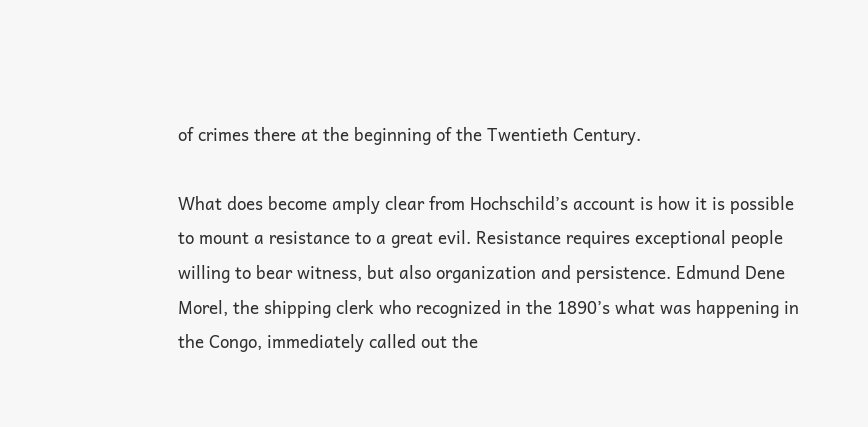of crimes there at the beginning of the Twentieth Century.

What does become amply clear from Hochschild’s account is how it is possible to mount a resistance to a great evil. Resistance requires exceptional people willing to bear witness, but also organization and persistence. Edmund Dene Morel, the shipping clerk who recognized in the 1890’s what was happening in the Congo, immediately called out the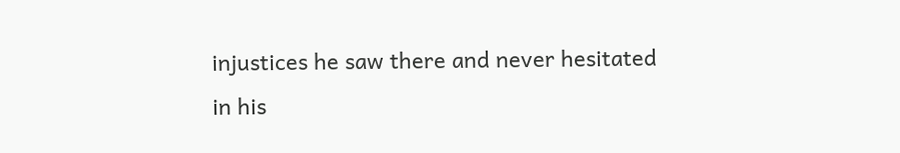injustices he saw there and never hesitated in his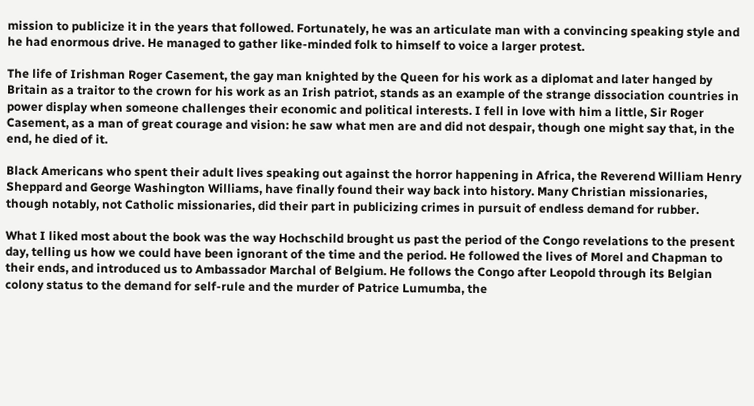mission to publicize it in the years that followed. Fortunately, he was an articulate man with a convincing speaking style and he had enormous drive. He managed to gather like-minded folk to himself to voice a larger protest.

The life of Irishman Roger Casement, the gay man knighted by the Queen for his work as a diplomat and later hanged by Britain as a traitor to the crown for his work as an Irish patriot, stands as an example of the strange dissociation countries in power display when someone challenges their economic and political interests. I fell in love with him a little, Sir Roger Casement, as a man of great courage and vision: he saw what men are and did not despair, though one might say that, in the end, he died of it.

Black Americans who spent their adult lives speaking out against the horror happening in Africa, the Reverend William Henry Sheppard and George Washington Williams, have finally found their way back into history. Many Christian missionaries, though notably, not Catholic missionaries, did their part in publicizing crimes in pursuit of endless demand for rubber.

What I liked most about the book was the way Hochschild brought us past the period of the Congo revelations to the present day, telling us how we could have been ignorant of the time and the period. He followed the lives of Morel and Chapman to their ends, and introduced us to Ambassador Marchal of Belgium. He follows the Congo after Leopold through its Belgian colony status to the demand for self-rule and the murder of Patrice Lumumba, the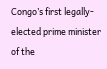Congo’s first legally-elected prime minister of the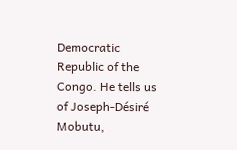Democratic Republic of the Congo. He tells us of Joseph-Désiré Mobutu,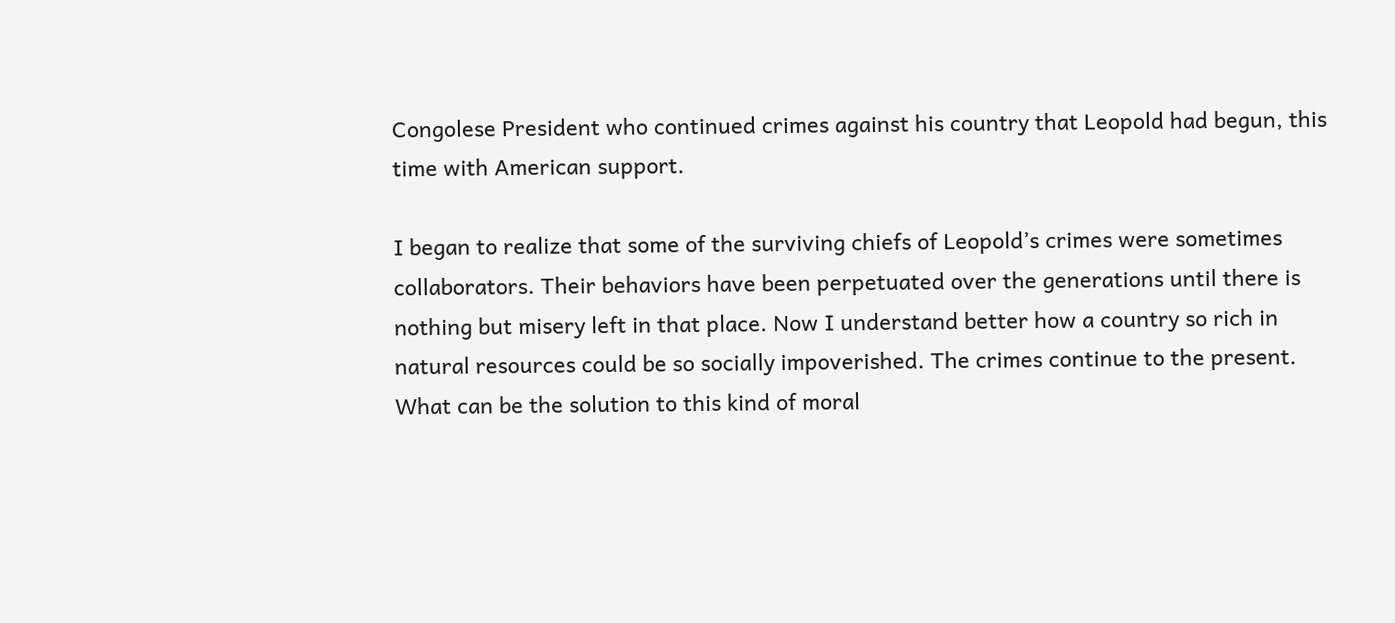Congolese President who continued crimes against his country that Leopold had begun, this time with American support.

I began to realize that some of the surviving chiefs of Leopold’s crimes were sometimes collaborators. Their behaviors have been perpetuated over the generations until there is nothing but misery left in that place. Now I understand better how a country so rich in natural resources could be so socially impoverished. The crimes continue to the present. What can be the solution to this kind of moral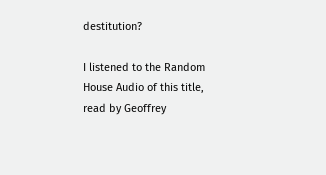destitution?

I listened to the Random House Audio of this title, read by Geoffrey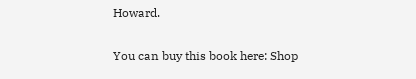Howard.

You can buy this book here: Shop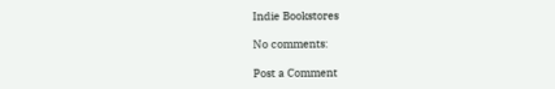Indie Bookstores

No comments:

Post a Comment